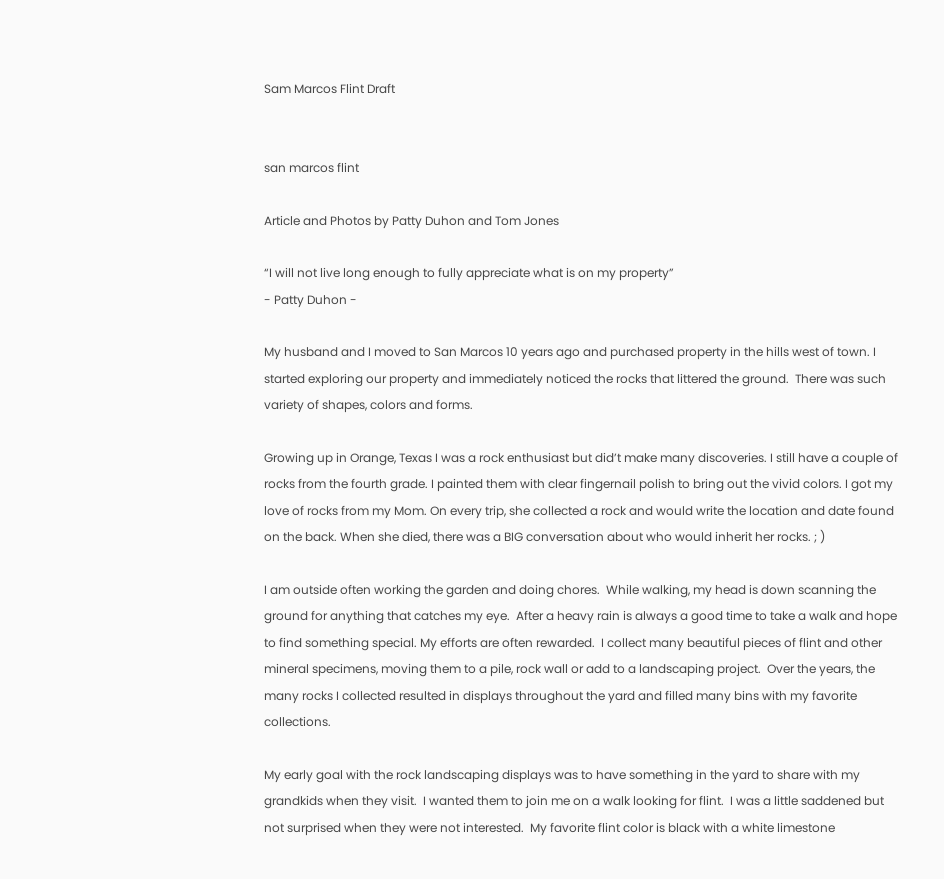Sam Marcos Flint Draft


san marcos flint

Article and Photos by Patty Duhon and Tom Jones

“I will not live long enough to fully appreciate what is on my property”
- Patty Duhon -

My husband and I moved to San Marcos 10 years ago and purchased property in the hills west of town. I started exploring our property and immediately noticed the rocks that littered the ground.  There was such variety of shapes, colors and forms.

Growing up in Orange, Texas I was a rock enthusiast but did’t make many discoveries. I still have a couple of rocks from the fourth grade. I painted them with clear fingernail polish to bring out the vivid colors. I got my love of rocks from my Mom. On every trip, she collected a rock and would write the location and date found on the back. When she died, there was a BIG conversation about who would inherit her rocks. ; )

I am outside often working the garden and doing chores.  While walking, my head is down scanning the ground for anything that catches my eye.  After a heavy rain is always a good time to take a walk and hope to find something special. My efforts are often rewarded.  I collect many beautiful pieces of flint and other mineral specimens, moving them to a pile, rock wall or add to a landscaping project.  Over the years, the many rocks I collected resulted in displays throughout the yard and filled many bins with my favorite collections.

My early goal with the rock landscaping displays was to have something in the yard to share with my grandkids when they visit.  I wanted them to join me on a walk looking for flint.  I was a little saddened but not surprised when they were not interested.  My favorite flint color is black with a white limestone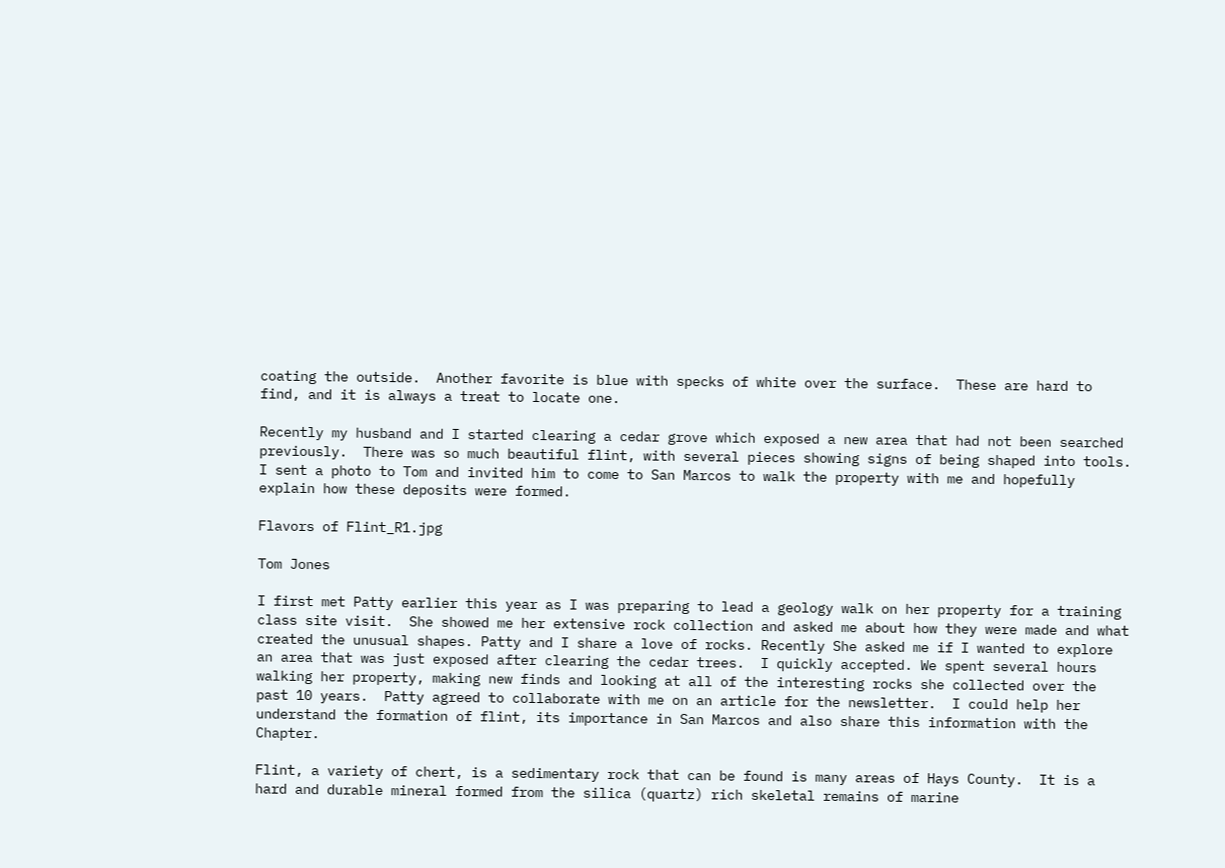coating the outside.  Another favorite is blue with specks of white over the surface.  These are hard to find, and it is always a treat to locate one.

Recently my husband and I started clearing a cedar grove which exposed a new area that had not been searched previously.  There was so much beautiful flint, with several pieces showing signs of being shaped into tools.  I sent a photo to Tom and invited him to come to San Marcos to walk the property with me and hopefully explain how these deposits were formed.

Flavors of Flint_R1.jpg

Tom Jones

I first met Patty earlier this year as I was preparing to lead a geology walk on her property for a training class site visit.  She showed me her extensive rock collection and asked me about how they were made and what created the unusual shapes. Patty and I share a love of rocks. Recently She asked me if I wanted to explore an area that was just exposed after clearing the cedar trees.  I quickly accepted. We spent several hours walking her property, making new finds and looking at all of the interesting rocks she collected over the past 10 years.  Patty agreed to collaborate with me on an article for the newsletter.  I could help her understand the formation of flint, its importance in San Marcos and also share this information with the Chapter.

Flint, a variety of chert, is a sedimentary rock that can be found is many areas of Hays County.  It is a hard and durable mineral formed from the silica (quartz) rich skeletal remains of marine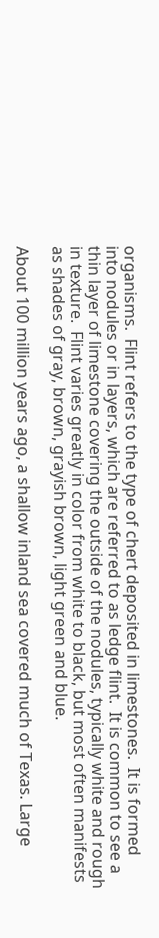organisms.  Flint refers to the type of chert deposited in limestones.  It is formed into nodules or in layers, which are referred to as ledge flint.  It is common to see a thin layer of limestone covering the outside of the nodules, typically white and rough in texture.  Flint varies greatly in color from white to black, but most often manifests as shades of gray, brown, grayish brown, light green and blue.

About 100 million years ago, a shallow inland sea covered much of Texas. Large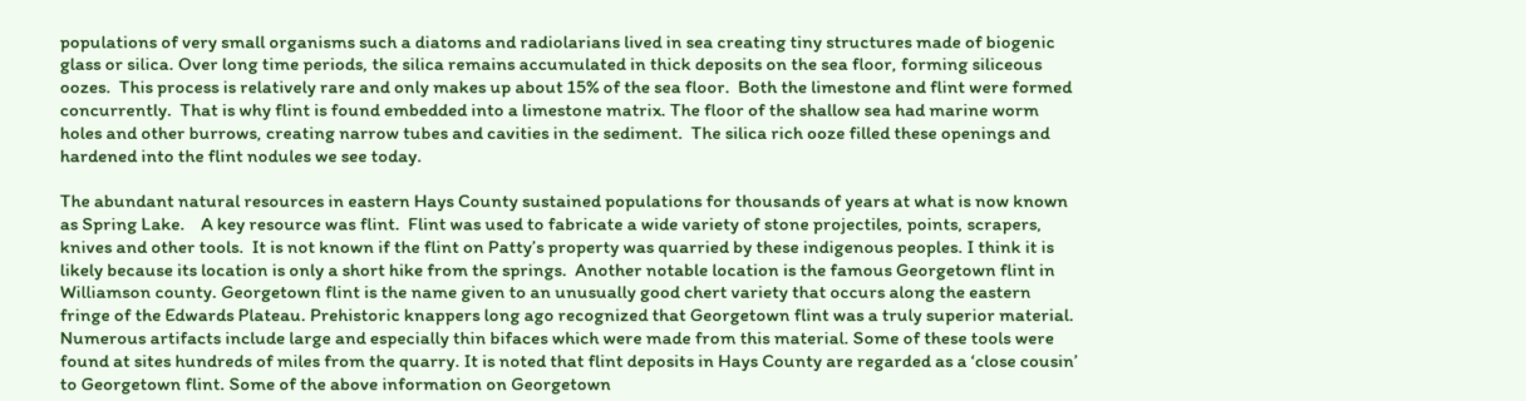populations of very small organisms such a diatoms and radiolarians lived in sea creating tiny structures made of biogenic glass or silica. Over long time periods, the silica remains accumulated in thick deposits on the sea floor, forming siliceous oozes.  This process is relatively rare and only makes up about 15% of the sea floor.  Both the limestone and flint were formed concurrently.  That is why flint is found embedded into a limestone matrix. The floor of the shallow sea had marine worm holes and other burrows, creating narrow tubes and cavities in the sediment.  The silica rich ooze filled these openings and hardened into the flint nodules we see today.

The abundant natural resources in eastern Hays County sustained populations for thousands of years at what is now known as Spring Lake.    A key resource was flint.  Flint was used to fabricate a wide variety of stone projectiles, points, scrapers, knives and other tools.  It is not known if the flint on Patty’s property was quarried by these indigenous peoples. I think it is likely because its location is only a short hike from the springs.  Another notable location is the famous Georgetown flint in Williamson county. Georgetown flint is the name given to an unusually good chert variety that occurs along the eastern fringe of the Edwards Plateau. Prehistoric knappers long ago recognized that Georgetown flint was a truly superior material. Numerous artifacts include large and especially thin bifaces which were made from this material. Some of these tools were found at sites hundreds of miles from the quarry. It is noted that flint deposits in Hays County are regarded as a ‘close cousin’ to Georgetown flint. Some of the above information on Georgetown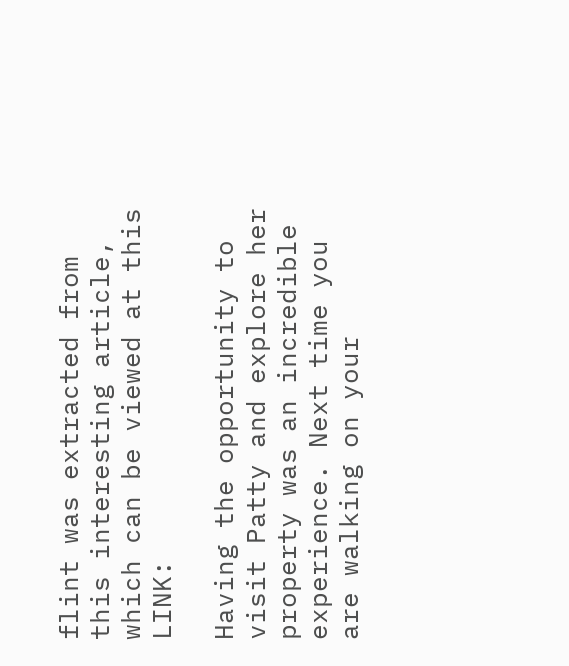flint was extracted from this interesting article, which can be viewed at this LINK:

Having the opportunity to visit Patty and explore her property was an incredible experience. Next time you are walking on your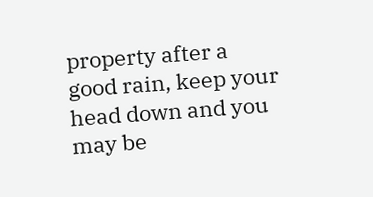property after a good rain, keep your head down and you may be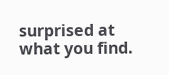surprised at what you find.